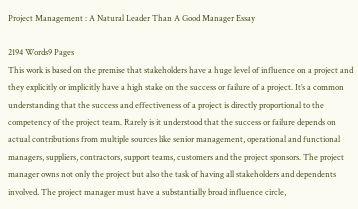Project Management : A Natural Leader Than A Good Manager Essay

2194 Words9 Pages
This work is based on the premise that stakeholders have a huge level of influence on a project and they explicitly or implicitly have a high stake on the success or failure of a project. It’s a common understanding that the success and effectiveness of a project is directly proportional to the competency of the project team. Rarely is it understood that the success or failure depends on actual contributions from multiple sources like senior management, operational and functional managers, suppliers, contractors, support teams, customers and the project sponsors. The project manager owns not only the project but also the task of having all stakeholders and dependents involved. The project manager must have a substantially broad influence circle,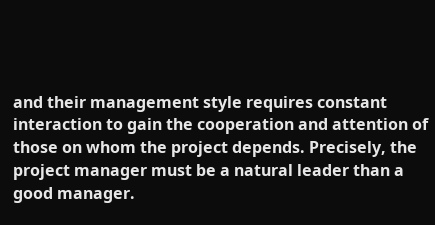and their management style requires constant interaction to gain the cooperation and attention of those on whom the project depends. Precisely, the project manager must be a natural leader than a good manager.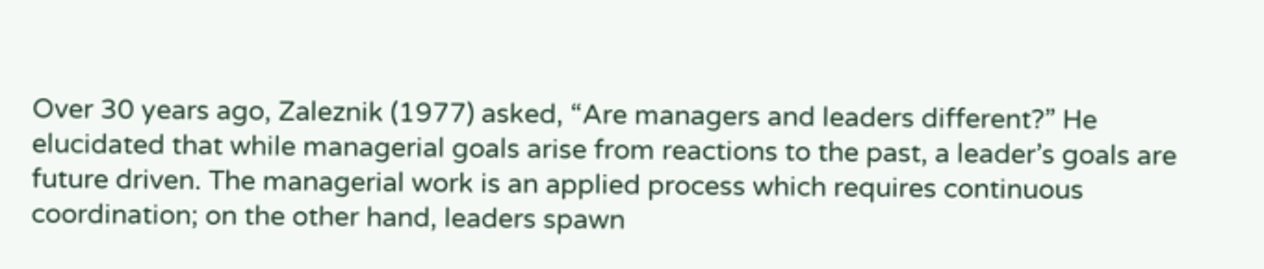Over 30 years ago, Zaleznik (1977) asked, “Are managers and leaders different?” He elucidated that while managerial goals arise from reactions to the past, a leader’s goals are future driven. The managerial work is an applied process which requires continuous coordination; on the other hand, leaders spawn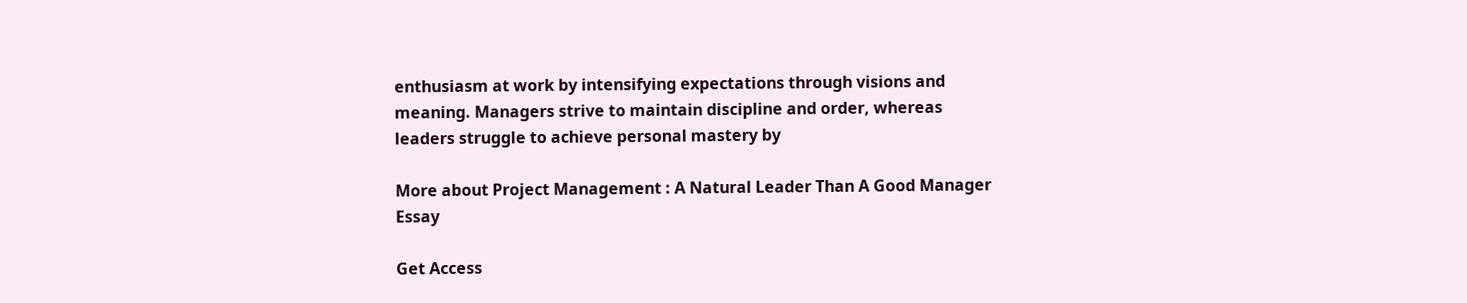enthusiasm at work by intensifying expectations through visions and meaning. Managers strive to maintain discipline and order, whereas leaders struggle to achieve personal mastery by

More about Project Management : A Natural Leader Than A Good Manager Essay

Get Access